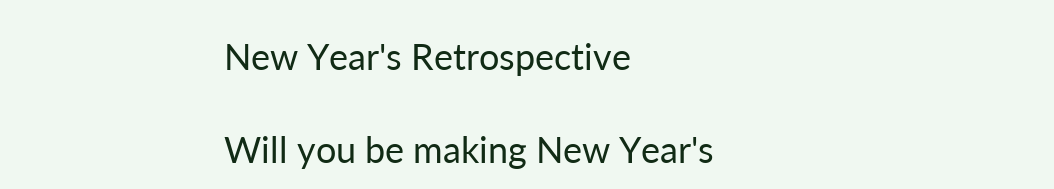New Year's Retrospective

Will you be making New Year's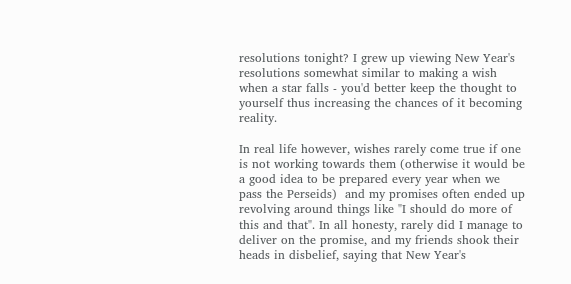resolutions tonight? I grew up viewing New Year's resolutions somewhat similar to making a wish when a star falls - you'd better keep the thought to yourself thus increasing the chances of it becoming reality.

In real life however, wishes rarely come true if one is not working towards them (otherwise it would be a good idea to be prepared every year when we pass the Perseids)  and my promises often ended up revolving around things like "I should do more of this and that". In all honesty, rarely did I manage to deliver on the promise, and my friends shook their heads in disbelief, saying that New Year's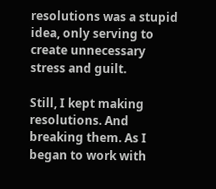resolutions was a stupid idea, only serving to create unnecessary stress and guilt.

Still, I kept making resolutions. And breaking them. As I began to work with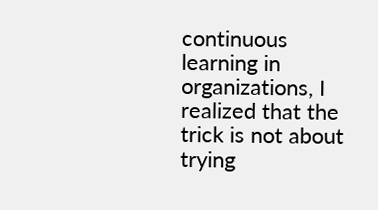continuous learning in organizations, I realized that the trick is not about trying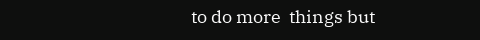to do more  things but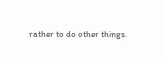rather to do other things.